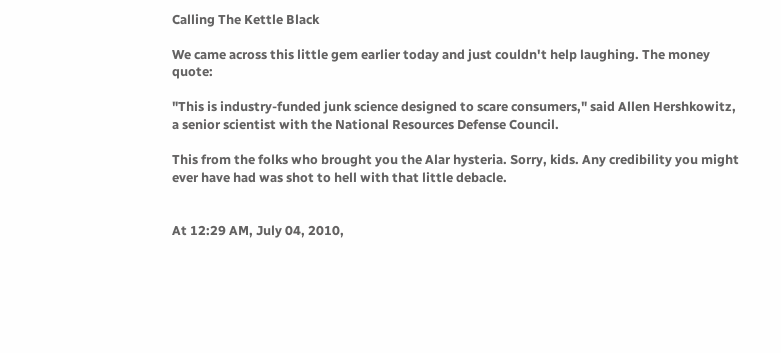Calling The Kettle Black

We came across this little gem earlier today and just couldn't help laughing. The money quote:

"This is industry-funded junk science designed to scare consumers," said Allen Hershkowitz, a senior scientist with the National Resources Defense Council.

This from the folks who brought you the Alar hysteria. Sorry, kids. Any credibility you might ever have had was shot to hell with that little debacle.


At 12:29 AM, July 04, 2010,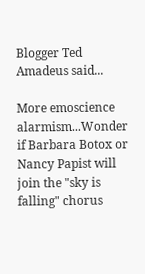Blogger Ted Amadeus said...

More emoscience alarmism...Wonder if Barbara Botox or Nancy Papist will join the "sky is falling" chorus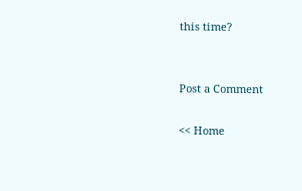this time?


Post a Comment

<< Home